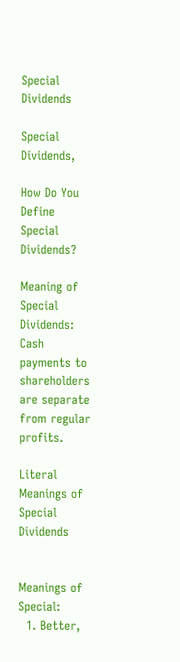Special Dividends

Special Dividends,

How Do You Define Special Dividends?

Meaning of Special Dividends: Cash payments to shareholders are separate from regular profits.

Literal Meanings of Special Dividends


Meanings of Special:
  1. Better,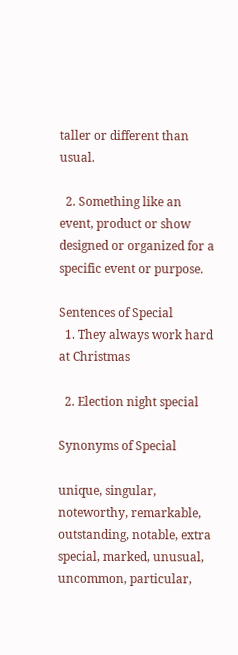taller or different than usual.

  2. Something like an event, product or show designed or organized for a specific event or purpose.

Sentences of Special
  1. They always work hard at Christmas

  2. Election night special

Synonyms of Special

unique, singular, noteworthy, remarkable, outstanding, notable, extra special, marked, unusual, uncommon, particular,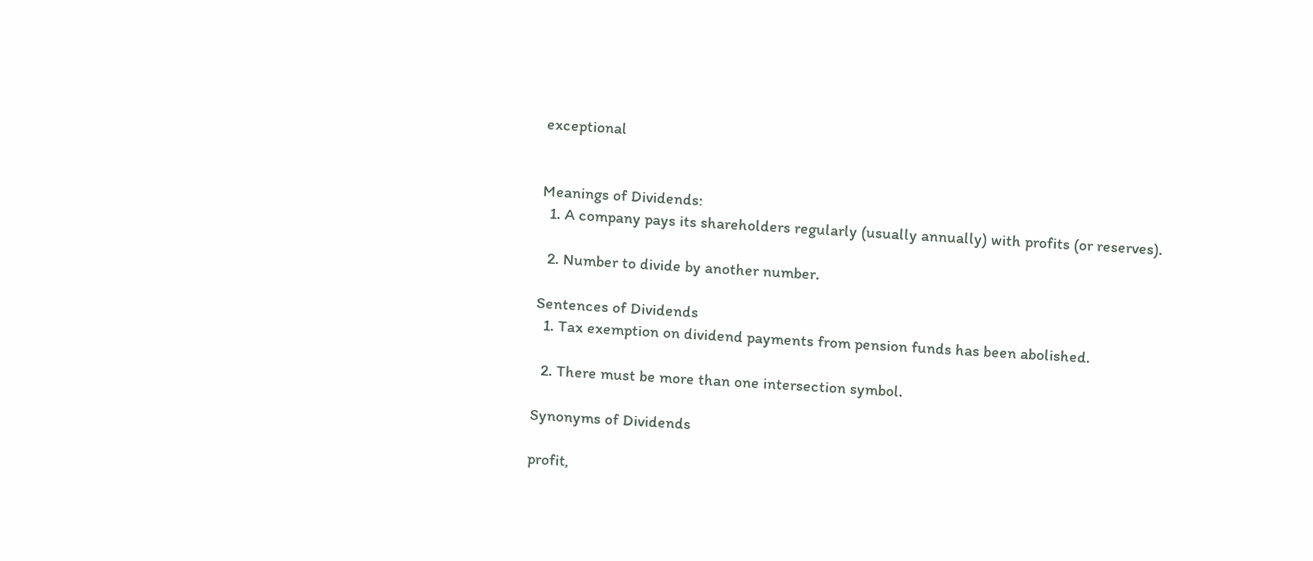exceptional


Meanings of Dividends:
  1. A company pays its shareholders regularly (usually annually) with profits (or reserves).

  2. Number to divide by another number.

Sentences of Dividends
  1. Tax exemption on dividend payments from pension funds has been abolished.

  2. There must be more than one intersection symbol.

Synonyms of Dividends

profit,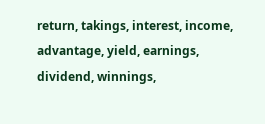return, takings, interest, income, advantage, yield, earnings, dividend, winnings,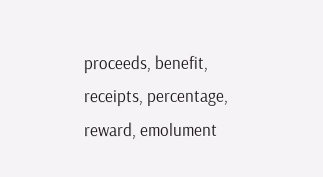proceeds, benefit, receipts, percentage, reward, emolument